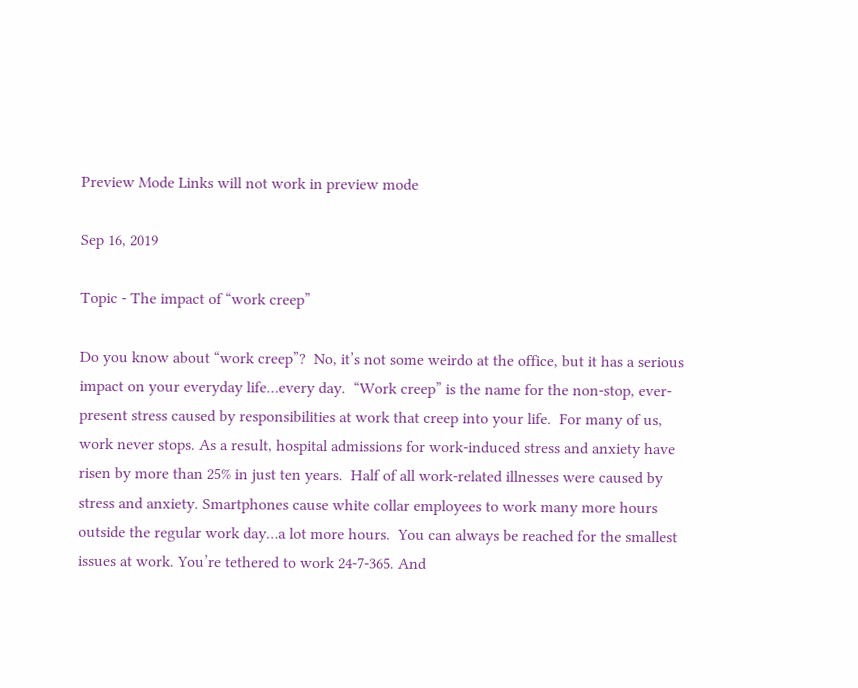Preview Mode Links will not work in preview mode

Sep 16, 2019

Topic - The impact of “work creep”

Do you know about “work creep”?  No, it’s not some weirdo at the office, but it has a serious impact on your everyday life…every day.  “Work creep” is the name for the non-stop, ever-present stress caused by responsibilities at work that creep into your life.  For many of us, work never stops. As a result, hospital admissions for work-induced stress and anxiety have risen by more than 25% in just ten years.  Half of all work-related illnesses were caused by stress and anxiety. Smartphones cause white collar employees to work many more hours outside the regular work day…a lot more hours.  You can always be reached for the smallest issues at work. You’re tethered to work 24-7-365. And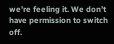we’re feeling it. We don’t have permission to switch off.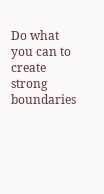Do what you can to create strong boundaries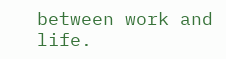between work and life.